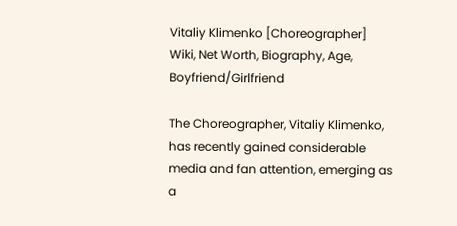Vitaliy Klimenko [Choreographer] Wiki, Net Worth, Biography, Age, Boyfriend/Girlfriend

The Choreographer, Vitaliy Klimenko, has recently gained considerable media and fan attention, emerging as a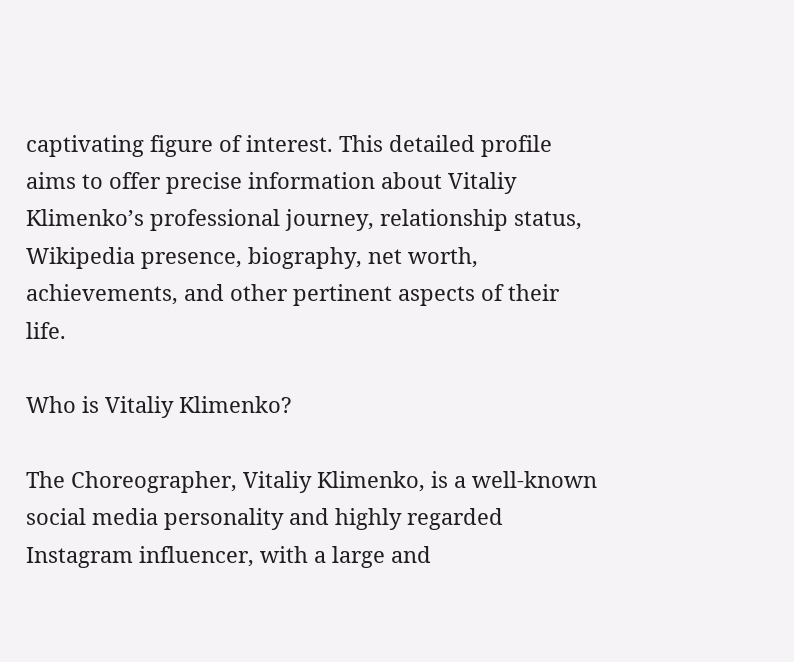captivating figure of interest. This detailed profile aims to offer precise information about Vitaliy Klimenko’s professional journey, relationship status, Wikipedia presence, biography, net worth, achievements, and other pertinent aspects of their life.

Who is Vitaliy Klimenko?

The Choreographer, Vitaliy Klimenko, is a well-known social media personality and highly regarded Instagram influencer, with a large and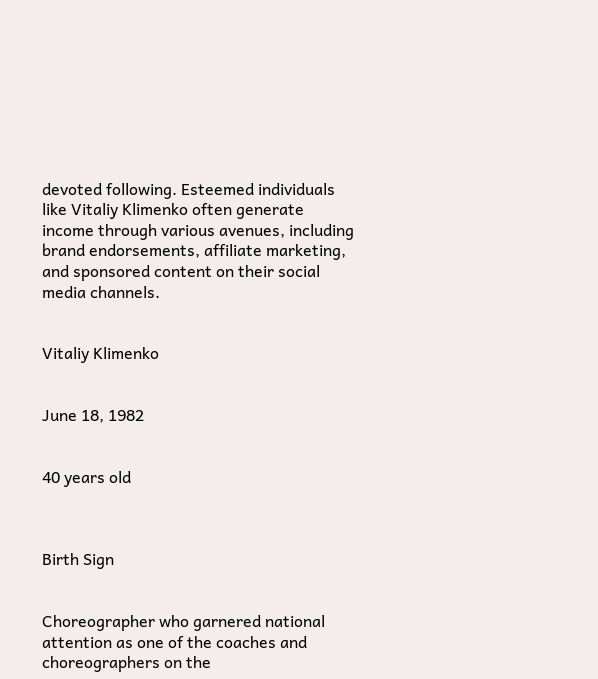devoted following. Esteemed individuals like Vitaliy Klimenko often generate income through various avenues, including brand endorsements, affiliate marketing, and sponsored content on their social media channels.


Vitaliy Klimenko


June 18, 1982


40 years old



Birth Sign


Choreographer who garnered national attention as one of the coaches and choreographers on the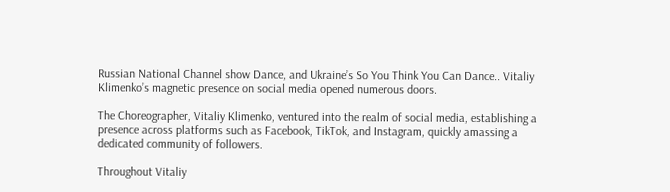Russian National Channel show Dance, and Ukraine’s So You Think You Can Dance.. Vitaliy Klimenko’s magnetic presence on social media opened numerous doors.

The Choreographer, Vitaliy Klimenko, ventured into the realm of social media, establishing a presence across platforms such as Facebook, TikTok, and Instagram, quickly amassing a dedicated community of followers.

Throughout Vitaliy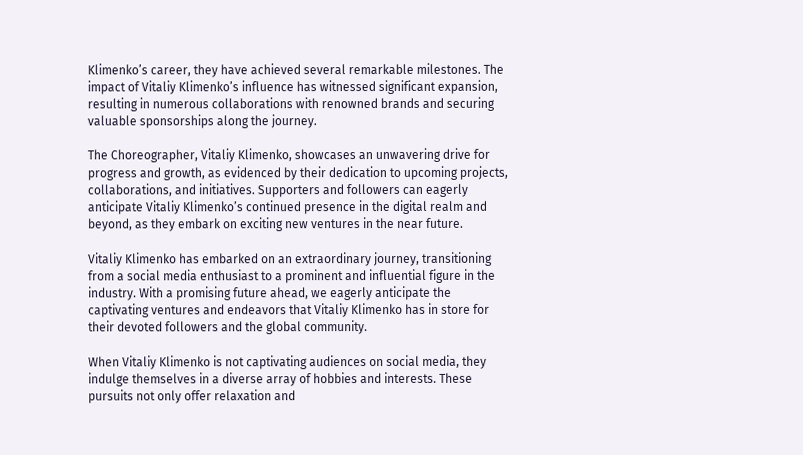Klimenko’s career, they have achieved several remarkable milestones. The impact of Vitaliy Klimenko’s influence has witnessed significant expansion, resulting in numerous collaborations with renowned brands and securing valuable sponsorships along the journey.

The Choreographer, Vitaliy Klimenko, showcases an unwavering drive for progress and growth, as evidenced by their dedication to upcoming projects, collaborations, and initiatives. Supporters and followers can eagerly anticipate Vitaliy Klimenko’s continued presence in the digital realm and beyond, as they embark on exciting new ventures in the near future.

Vitaliy Klimenko has embarked on an extraordinary journey, transitioning from a social media enthusiast to a prominent and influential figure in the industry. With a promising future ahead, we eagerly anticipate the captivating ventures and endeavors that Vitaliy Klimenko has in store for their devoted followers and the global community.

When Vitaliy Klimenko is not captivating audiences on social media, they indulge themselves in a diverse array of hobbies and interests. These pursuits not only offer relaxation and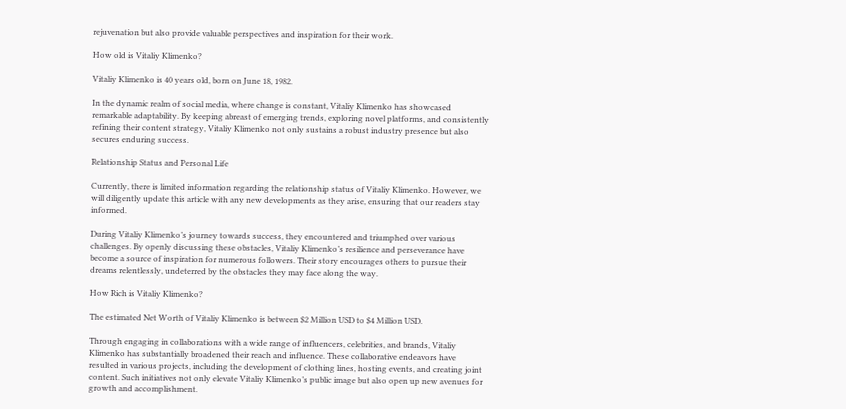rejuvenation but also provide valuable perspectives and inspiration for their work.

How old is Vitaliy Klimenko?

Vitaliy Klimenko is 40 years old, born on June 18, 1982.

In the dynamic realm of social media, where change is constant, Vitaliy Klimenko has showcased remarkable adaptability. By keeping abreast of emerging trends, exploring novel platforms, and consistently refining their content strategy, Vitaliy Klimenko not only sustains a robust industry presence but also secures enduring success.

Relationship Status and Personal Life

Currently, there is limited information regarding the relationship status of Vitaliy Klimenko. However, we will diligently update this article with any new developments as they arise, ensuring that our readers stay informed.

During Vitaliy Klimenko’s journey towards success, they encountered and triumphed over various challenges. By openly discussing these obstacles, Vitaliy Klimenko’s resilience and perseverance have become a source of inspiration for numerous followers. Their story encourages others to pursue their dreams relentlessly, undeterred by the obstacles they may face along the way.

How Rich is Vitaliy Klimenko?

The estimated Net Worth of Vitaliy Klimenko is between $2 Million USD to $4 Million USD.

Through engaging in collaborations with a wide range of influencers, celebrities, and brands, Vitaliy Klimenko has substantially broadened their reach and influence. These collaborative endeavors have resulted in various projects, including the development of clothing lines, hosting events, and creating joint content. Such initiatives not only elevate Vitaliy Klimenko’s public image but also open up new avenues for growth and accomplishment.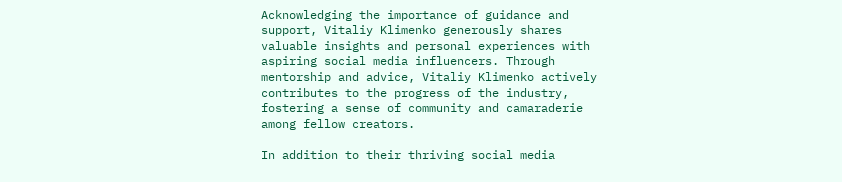Acknowledging the importance of guidance and support, Vitaliy Klimenko generously shares valuable insights and personal experiences with aspiring social media influencers. Through mentorship and advice, Vitaliy Klimenko actively contributes to the progress of the industry, fostering a sense of community and camaraderie among fellow creators.

In addition to their thriving social media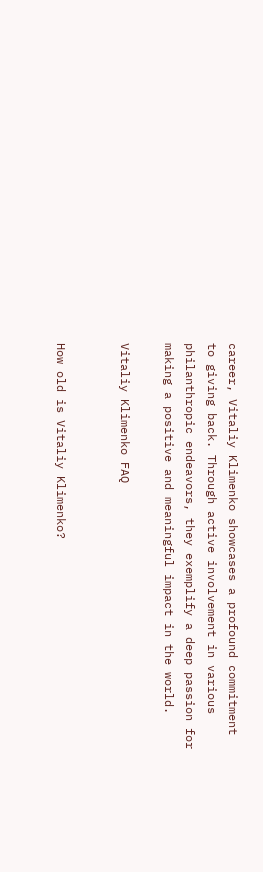career, Vitaliy Klimenko showcases a profound commitment to giving back. Through active involvement in various philanthropic endeavors, they exemplify a deep passion for making a positive and meaningful impact in the world.

Vitaliy Klimenko FAQ


How old is Vitaliy Klimenko?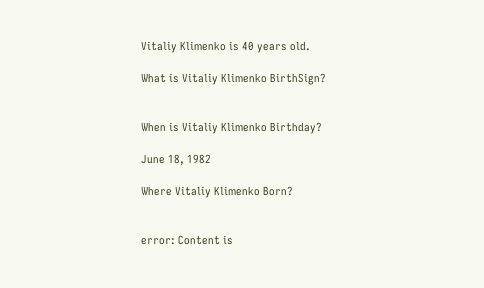Vitaliy Klimenko is 40 years old.

What is Vitaliy Klimenko BirthSign?


When is Vitaliy Klimenko Birthday?

June 18, 1982

Where Vitaliy Klimenko Born?


error: Content is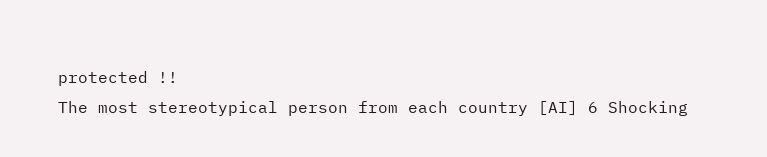protected !!
The most stereotypical person from each country [AI] 6 Shocking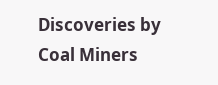Discoveries by Coal Miners